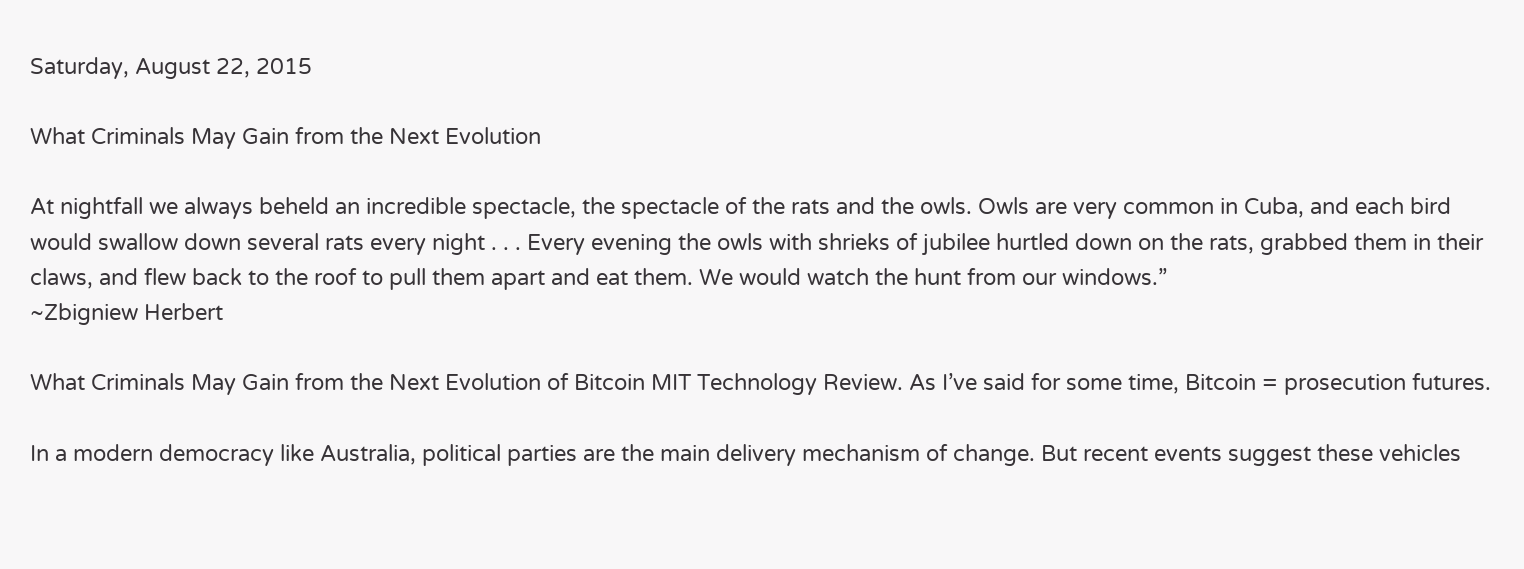Saturday, August 22, 2015

What Criminals May Gain from the Next Evolution

At nightfall we always beheld an incredible spectacle, the spectacle of the rats and the owls. Owls are very common in Cuba, and each bird would swallow down several rats every night . . . Every evening the owls with shrieks of jubilee hurtled down on the rats, grabbed them in their claws, and flew back to the roof to pull them apart and eat them. We would watch the hunt from our windows.”
~Zbigniew Herbert

What Criminals May Gain from the Next Evolution of Bitcoin MIT Technology Review. As I’ve said for some time, Bitcoin = prosecution futures.

In a modern democracy like Australia, political parties are the main delivery mechanism of change. But recent events suggest these vehicles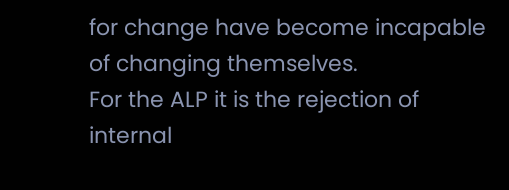for change have become incapable of changing themselves.
For the ALP it is the rejection of internal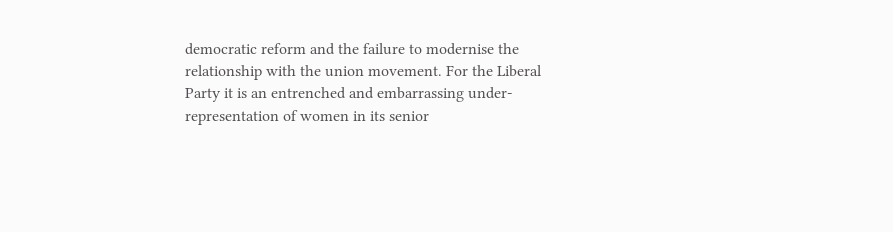democratic reform and the failure to modernise the relationship with the union movement. For the Liberal Party it is an entrenched and embarrassing under-representation of women in its senior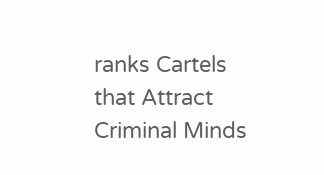ranks Cartels that Attract Criminal Minds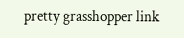pretty grasshopper link